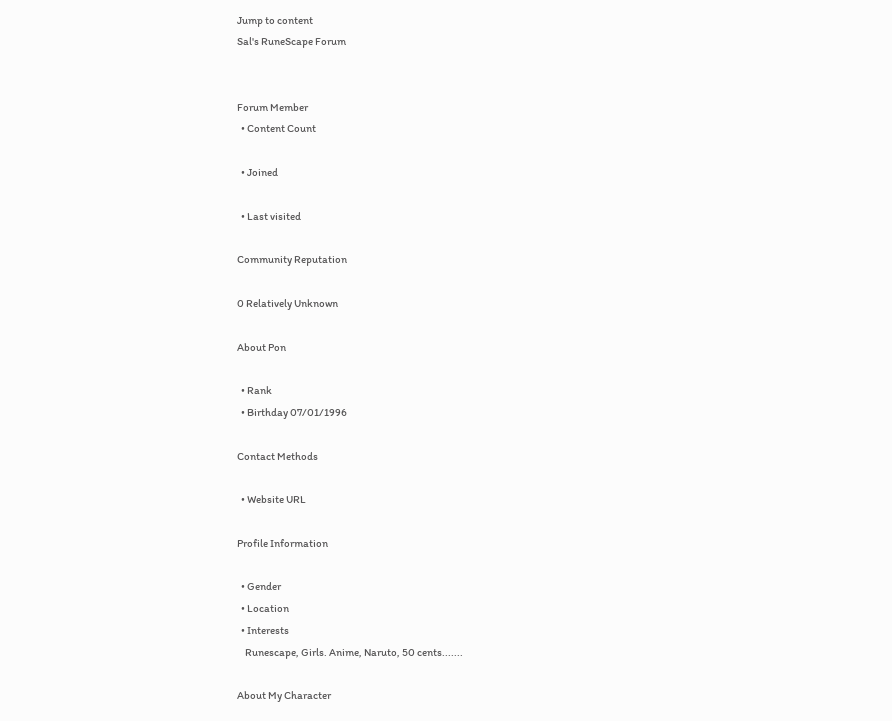Jump to content
Sal's RuneScape Forum


Forum Member
  • Content Count

  • Joined

  • Last visited

Community Reputation

0 Relatively Unknown

About Pon

  • Rank
  • Birthday 07/01/1996

Contact Methods

  • Website URL

Profile Information

  • Gender
  • Location
  • Interests
    Runescape, Girls. Anime, Naruto, 50 cents.......

About My Character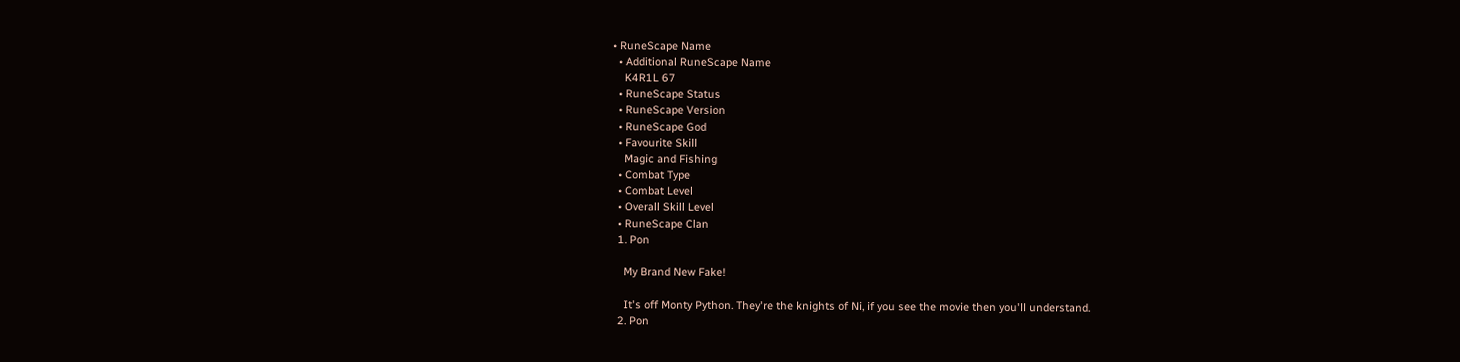• RuneScape Name
  • Additional RuneScape Name
    K4R1L 67
  • RuneScape Status
  • RuneScape Version
  • RuneScape God
  • Favourite Skill
    Magic and Fishing
  • Combat Type
  • Combat Level
  • Overall Skill Level
  • RuneScape Clan
  1. Pon

    My Brand New Fake!

    It's off Monty Python. They're the knights of Ni, if you see the movie then you'll understand.
  2. Pon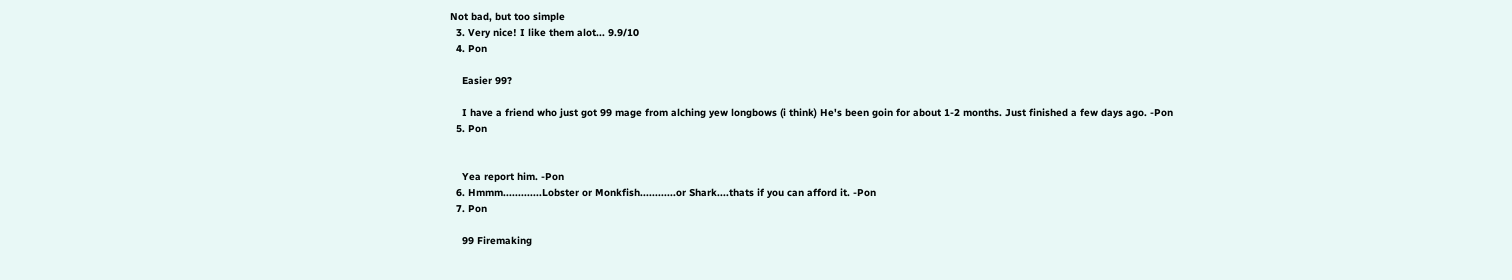Not bad, but too simple
  3. Very nice! I like them alot... 9.9/10
  4. Pon

    Easier 99?

    I have a friend who just got 99 mage from alching yew longbows (i think) He's been goin for about 1-2 months. Just finished a few days ago. -Pon
  5. Pon


    Yea report him. -Pon
  6. Hmmm.............Lobster or Monkfish............or Shark....thats if you can afford it. -Pon
  7. Pon

    99 Firemaking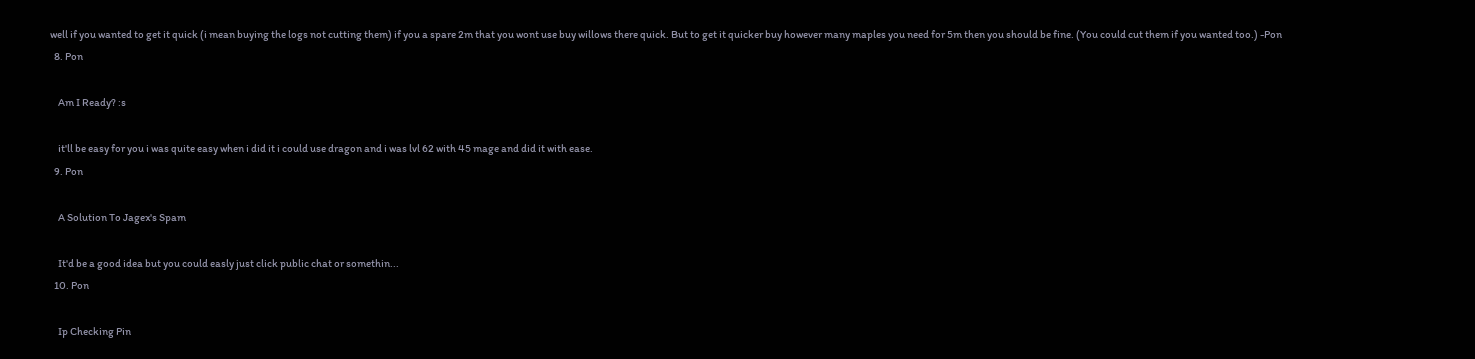well if you wanted to get it quick (i mean buying the logs not cutting them) if you a spare 2m that you wont use buy willows there quick. But to get it quicker buy however many maples you need for 5m then you should be fine. (You could cut them if you wanted too.) -Pon
  8. Pon

    Am I Ready? :s

    it'll be easy for you i was quite easy when i did it i could use dragon and i was lvl 62 with 45 mage and did it with ease.
  9. Pon

    A Solution To Jagex's Spam

    It'd be a good idea but you could easly just click public chat or somethin...
  10. Pon

    Ip Checking Pin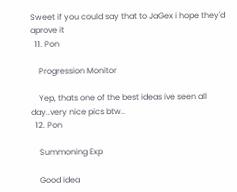Sweet if you could say that to JaGex i hope they'd aprove it
  11. Pon

    Progression Monitor

    Yep, thats one of the best ideas ive seen all day..very nice pics btw..
  12. Pon

    Summoning Exp

    Good idea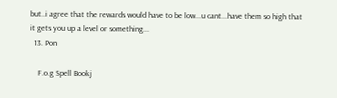but..i agree that the rewards would have to be low...u cant...have them so high that it gets you up a level or something...
  13. Pon

    F.o.g Spell Bookj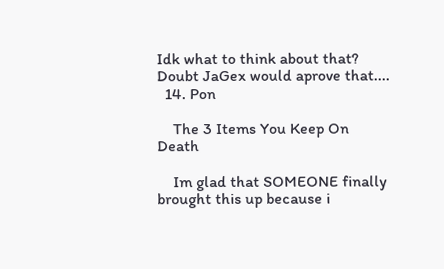Idk what to think about that? Doubt JaGex would aprove that....
  14. Pon

    The 3 Items You Keep On Death

    Im glad that SOMEONE finally brought this up because i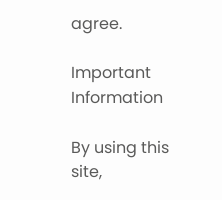agree.

Important Information

By using this site,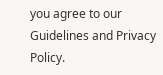you agree to our Guidelines and Privacy Policy.